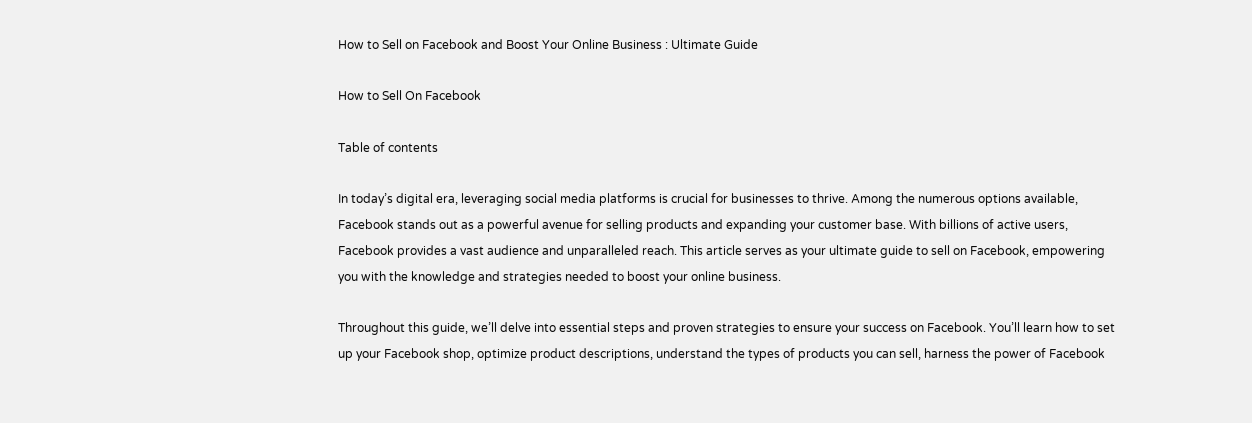How to Sell on Facebook and Boost Your Online Business : Ultimate Guide

How to Sell On Facebook

Table of contents

In today’s digital era, leveraging social media platforms is crucial for businesses to thrive. Among the numerous options available, Facebook stands out as a powerful avenue for selling products and expanding your customer base. With billions of active users, Facebook provides a vast audience and unparalleled reach. This article serves as your ultimate guide to sell on Facebook, empowering you with the knowledge and strategies needed to boost your online business.

Throughout this guide, we’ll delve into essential steps and proven strategies to ensure your success on Facebook. You’ll learn how to set up your Facebook shop, optimize product descriptions, understand the types of products you can sell, harness the power of Facebook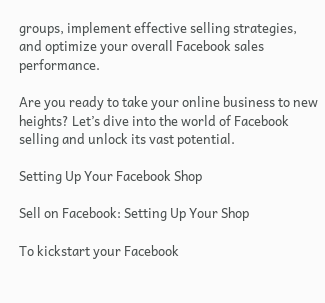groups, implement effective selling strategies, and optimize your overall Facebook sales performance.

Are you ready to take your online business to new heights? Let’s dive into the world of Facebook selling and unlock its vast potential.

Setting Up Your Facebook Shop

Sell on Facebook: Setting Up Your Shop

To kickstart your Facebook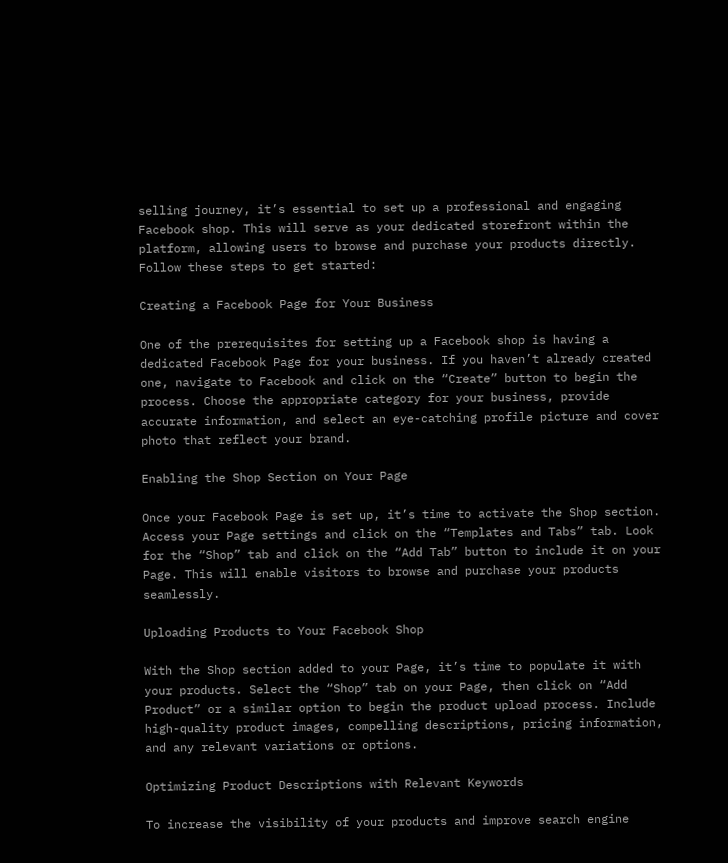selling journey, it’s essential to set up a professional and engaging Facebook shop. This will serve as your dedicated storefront within the platform, allowing users to browse and purchase your products directly. Follow these steps to get started:

Creating a Facebook Page for Your Business

One of the prerequisites for setting up a Facebook shop is having a dedicated Facebook Page for your business. If you haven’t already created one, navigate to Facebook and click on the “Create” button to begin the process. Choose the appropriate category for your business, provide accurate information, and select an eye-catching profile picture and cover photo that reflect your brand.

Enabling the Shop Section on Your Page

Once your Facebook Page is set up, it’s time to activate the Shop section. Access your Page settings and click on the “Templates and Tabs” tab. Look for the “Shop” tab and click on the “Add Tab” button to include it on your Page. This will enable visitors to browse and purchase your products seamlessly.

Uploading Products to Your Facebook Shop

With the Shop section added to your Page, it’s time to populate it with your products. Select the “Shop” tab on your Page, then click on “Add Product” or a similar option to begin the product upload process. Include high-quality product images, compelling descriptions, pricing information, and any relevant variations or options.

Optimizing Product Descriptions with Relevant Keywords

To increase the visibility of your products and improve search engine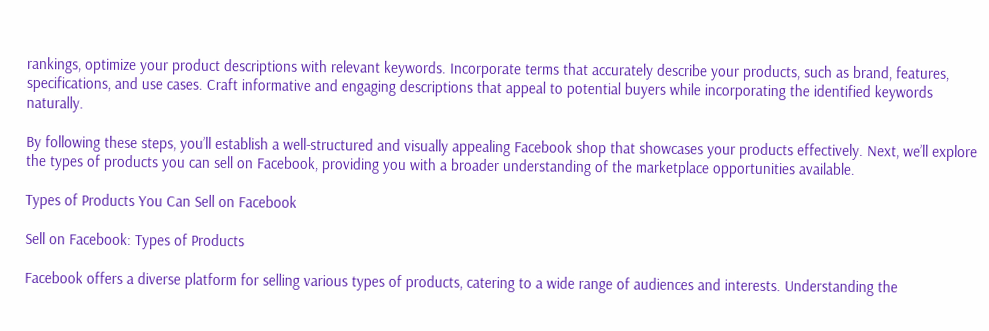rankings, optimize your product descriptions with relevant keywords. Incorporate terms that accurately describe your products, such as brand, features, specifications, and use cases. Craft informative and engaging descriptions that appeal to potential buyers while incorporating the identified keywords naturally.

By following these steps, you’ll establish a well-structured and visually appealing Facebook shop that showcases your products effectively. Next, we’ll explore the types of products you can sell on Facebook, providing you with a broader understanding of the marketplace opportunities available.

Types of Products You Can Sell on Facebook

Sell on Facebook: Types of Products

Facebook offers a diverse platform for selling various types of products, catering to a wide range of audiences and interests. Understanding the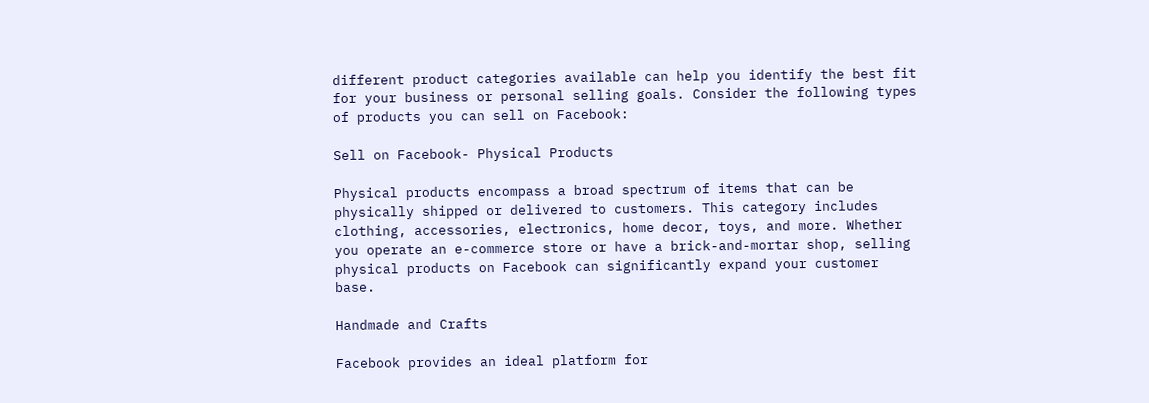different product categories available can help you identify the best fit for your business or personal selling goals. Consider the following types of products you can sell on Facebook:

Sell on Facebook- Physical Products

Physical products encompass a broad spectrum of items that can be physically shipped or delivered to customers. This category includes clothing, accessories, electronics, home decor, toys, and more. Whether you operate an e-commerce store or have a brick-and-mortar shop, selling physical products on Facebook can significantly expand your customer base.

Handmade and Crafts

Facebook provides an ideal platform for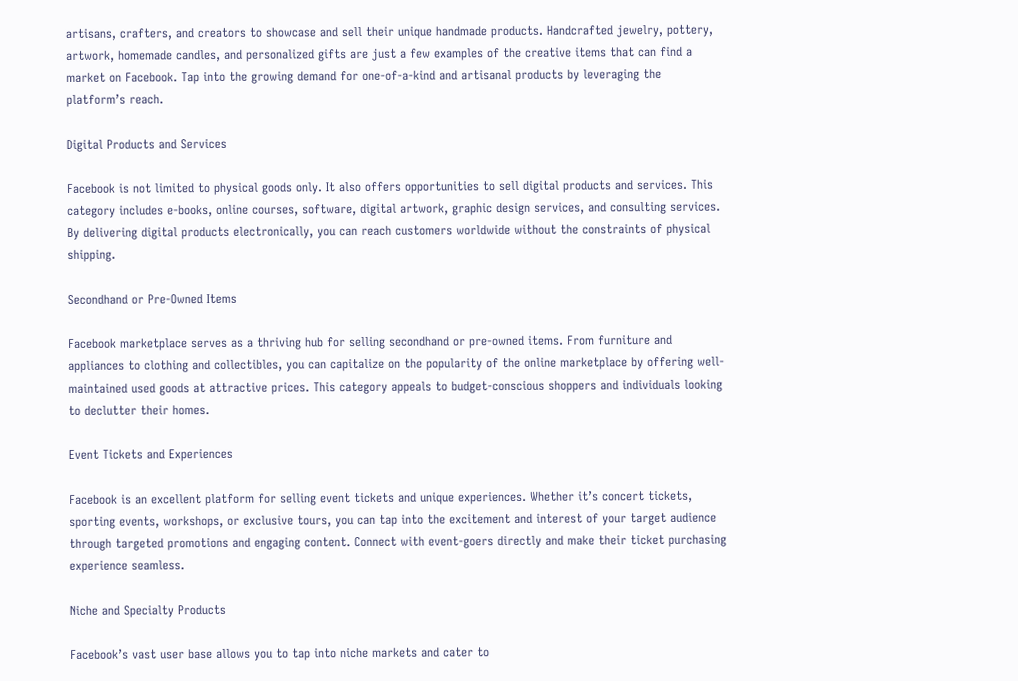artisans, crafters, and creators to showcase and sell their unique handmade products. Handcrafted jewelry, pottery, artwork, homemade candles, and personalized gifts are just a few examples of the creative items that can find a market on Facebook. Tap into the growing demand for one-of-a-kind and artisanal products by leveraging the platform’s reach.

Digital Products and Services

Facebook is not limited to physical goods only. It also offers opportunities to sell digital products and services. This category includes e-books, online courses, software, digital artwork, graphic design services, and consulting services. By delivering digital products electronically, you can reach customers worldwide without the constraints of physical shipping.

Secondhand or Pre-Owned Items

Facebook marketplace serves as a thriving hub for selling secondhand or pre-owned items. From furniture and appliances to clothing and collectibles, you can capitalize on the popularity of the online marketplace by offering well-maintained used goods at attractive prices. This category appeals to budget-conscious shoppers and individuals looking to declutter their homes.

Event Tickets and Experiences

Facebook is an excellent platform for selling event tickets and unique experiences. Whether it’s concert tickets, sporting events, workshops, or exclusive tours, you can tap into the excitement and interest of your target audience through targeted promotions and engaging content. Connect with event-goers directly and make their ticket purchasing experience seamless.

Niche and Specialty Products

Facebook’s vast user base allows you to tap into niche markets and cater to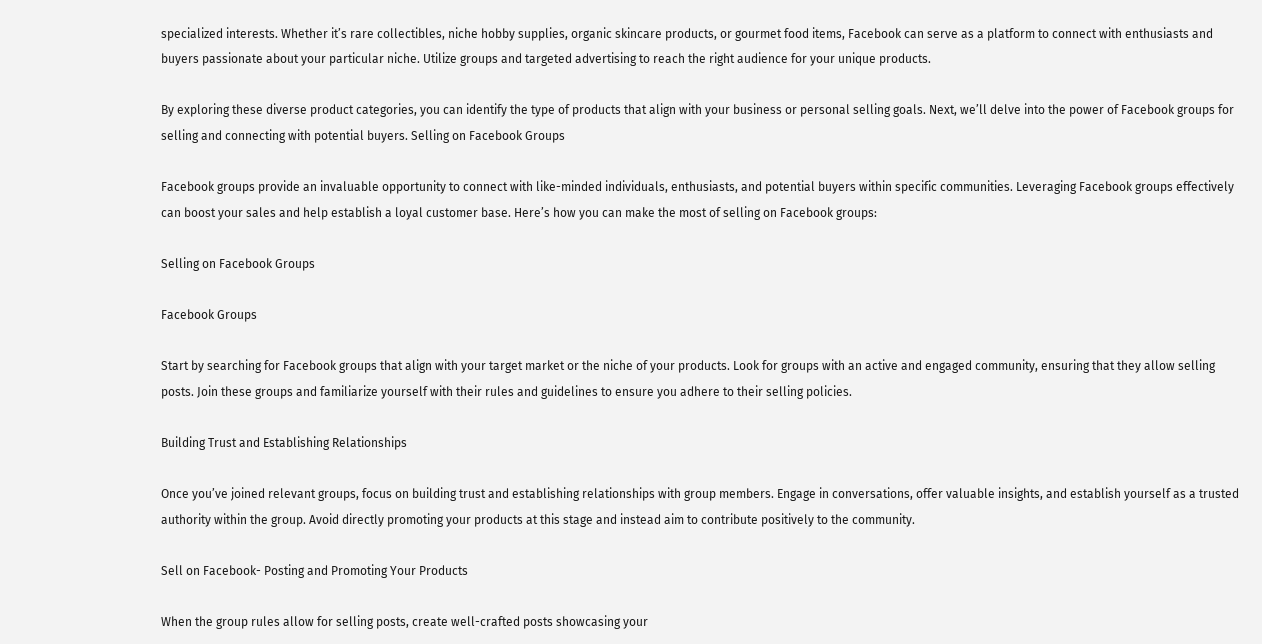specialized interests. Whether it’s rare collectibles, niche hobby supplies, organic skincare products, or gourmet food items, Facebook can serve as a platform to connect with enthusiasts and buyers passionate about your particular niche. Utilize groups and targeted advertising to reach the right audience for your unique products.

By exploring these diverse product categories, you can identify the type of products that align with your business or personal selling goals. Next, we’ll delve into the power of Facebook groups for selling and connecting with potential buyers. Selling on Facebook Groups

Facebook groups provide an invaluable opportunity to connect with like-minded individuals, enthusiasts, and potential buyers within specific communities. Leveraging Facebook groups effectively can boost your sales and help establish a loyal customer base. Here’s how you can make the most of selling on Facebook groups:

Selling on Facebook Groups

Facebook Groups

Start by searching for Facebook groups that align with your target market or the niche of your products. Look for groups with an active and engaged community, ensuring that they allow selling posts. Join these groups and familiarize yourself with their rules and guidelines to ensure you adhere to their selling policies.

Building Trust and Establishing Relationships

Once you’ve joined relevant groups, focus on building trust and establishing relationships with group members. Engage in conversations, offer valuable insights, and establish yourself as a trusted authority within the group. Avoid directly promoting your products at this stage and instead aim to contribute positively to the community.

Sell on Facebook- Posting and Promoting Your Products

When the group rules allow for selling posts, create well-crafted posts showcasing your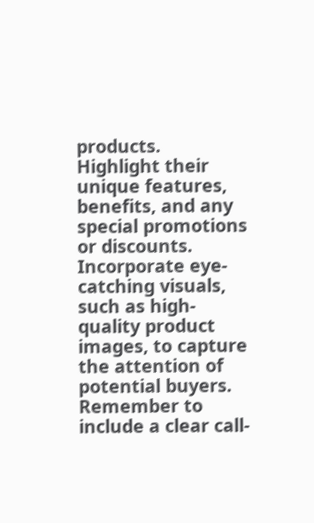products. Highlight their unique features, benefits, and any special promotions or discounts. Incorporate eye-catching visuals, such as high-quality product images, to capture the attention of potential buyers. Remember to include a clear call-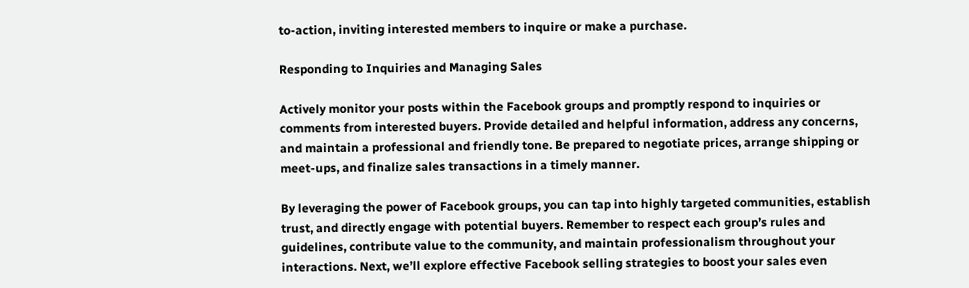to-action, inviting interested members to inquire or make a purchase.

Responding to Inquiries and Managing Sales

Actively monitor your posts within the Facebook groups and promptly respond to inquiries or comments from interested buyers. Provide detailed and helpful information, address any concerns, and maintain a professional and friendly tone. Be prepared to negotiate prices, arrange shipping or meet-ups, and finalize sales transactions in a timely manner.

By leveraging the power of Facebook groups, you can tap into highly targeted communities, establish trust, and directly engage with potential buyers. Remember to respect each group’s rules and guidelines, contribute value to the community, and maintain professionalism throughout your interactions. Next, we’ll explore effective Facebook selling strategies to boost your sales even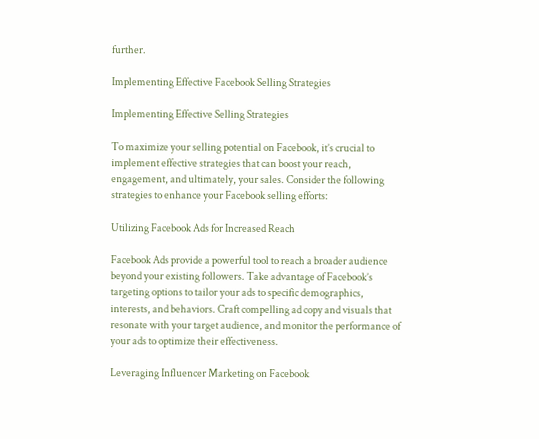further.

Implementing Effective Facebook Selling Strategies

Implementing Effective Selling Strategies

To maximize your selling potential on Facebook, it’s crucial to implement effective strategies that can boost your reach, engagement, and ultimately, your sales. Consider the following strategies to enhance your Facebook selling efforts:

Utilizing Facebook Ads for Increased Reach

Facebook Ads provide a powerful tool to reach a broader audience beyond your existing followers. Take advantage of Facebook’s targeting options to tailor your ads to specific demographics, interests, and behaviors. Craft compelling ad copy and visuals that resonate with your target audience, and monitor the performance of your ads to optimize their effectiveness.

Leveraging Influencer Marketing on Facebook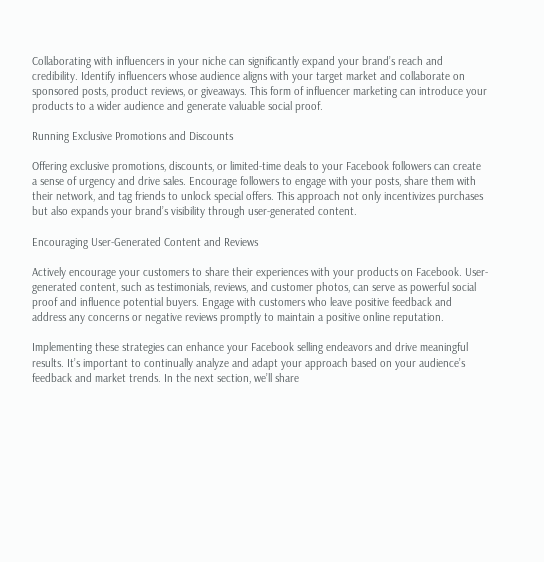Collaborating with influencers in your niche can significantly expand your brand’s reach and credibility. Identify influencers whose audience aligns with your target market and collaborate on sponsored posts, product reviews, or giveaways. This form of influencer marketing can introduce your products to a wider audience and generate valuable social proof.

Running Exclusive Promotions and Discounts

Offering exclusive promotions, discounts, or limited-time deals to your Facebook followers can create a sense of urgency and drive sales. Encourage followers to engage with your posts, share them with their network, and tag friends to unlock special offers. This approach not only incentivizes purchases but also expands your brand’s visibility through user-generated content.

Encouraging User-Generated Content and Reviews

Actively encourage your customers to share their experiences with your products on Facebook. User-generated content, such as testimonials, reviews, and customer photos, can serve as powerful social proof and influence potential buyers. Engage with customers who leave positive feedback and address any concerns or negative reviews promptly to maintain a positive online reputation.

Implementing these strategies can enhance your Facebook selling endeavors and drive meaningful results. It’s important to continually analyze and adapt your approach based on your audience’s feedback and market trends. In the next section, we’ll share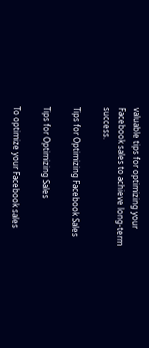valuable tips for optimizing your Facebook sales to achieve long-term success.

Tips for Optimizing Facebook Sales

Tips for Optimizing Sales

To optimize your Facebook sales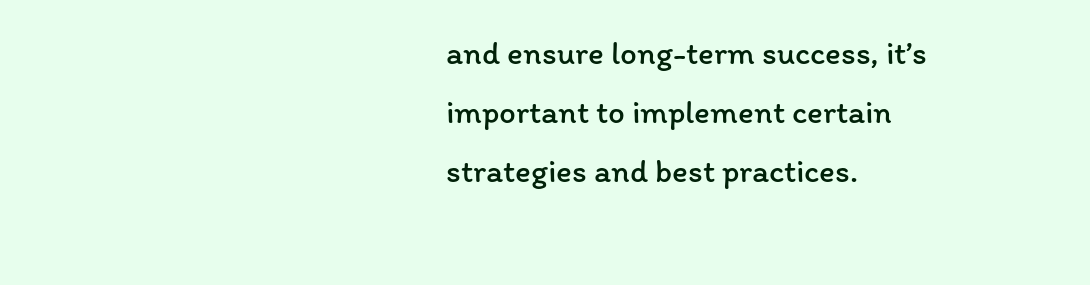and ensure long-term success, it’s important to implement certain strategies and best practices.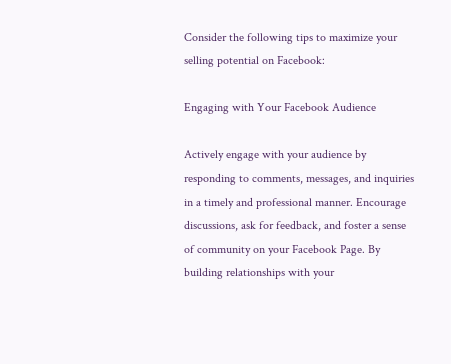Consider the following tips to maximize your selling potential on Facebook:

Engaging with Your Facebook Audience

Actively engage with your audience by responding to comments, messages, and inquiries in a timely and professional manner. Encourage discussions, ask for feedback, and foster a sense of community on your Facebook Page. By building relationships with your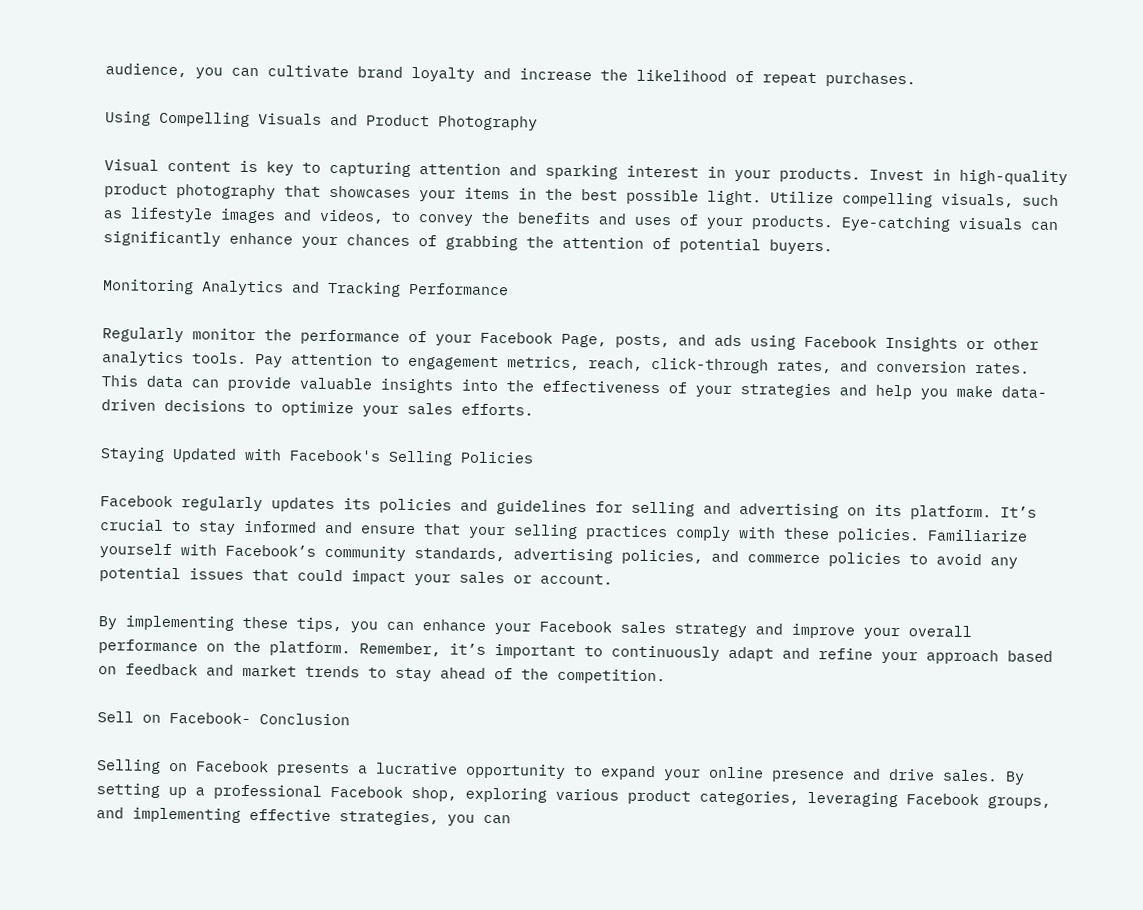audience, you can cultivate brand loyalty and increase the likelihood of repeat purchases.

Using Compelling Visuals and Product Photography

Visual content is key to capturing attention and sparking interest in your products. Invest in high-quality product photography that showcases your items in the best possible light. Utilize compelling visuals, such as lifestyle images and videos, to convey the benefits and uses of your products. Eye-catching visuals can significantly enhance your chances of grabbing the attention of potential buyers.

Monitoring Analytics and Tracking Performance

Regularly monitor the performance of your Facebook Page, posts, and ads using Facebook Insights or other analytics tools. Pay attention to engagement metrics, reach, click-through rates, and conversion rates. This data can provide valuable insights into the effectiveness of your strategies and help you make data-driven decisions to optimize your sales efforts.

Staying Updated with Facebook's Selling Policies

Facebook regularly updates its policies and guidelines for selling and advertising on its platform. It’s crucial to stay informed and ensure that your selling practices comply with these policies. Familiarize yourself with Facebook’s community standards, advertising policies, and commerce policies to avoid any potential issues that could impact your sales or account.

By implementing these tips, you can enhance your Facebook sales strategy and improve your overall performance on the platform. Remember, it’s important to continuously adapt and refine your approach based on feedback and market trends to stay ahead of the competition.

Sell on Facebook- Conclusion

Selling on Facebook presents a lucrative opportunity to expand your online presence and drive sales. By setting up a professional Facebook shop, exploring various product categories, leveraging Facebook groups, and implementing effective strategies, you can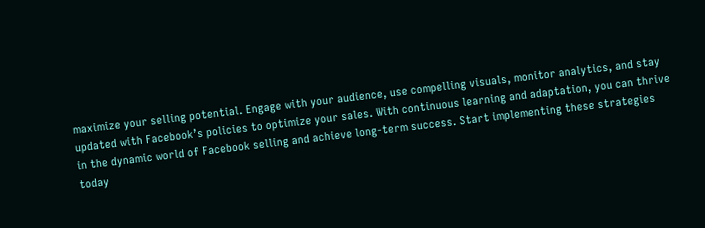maximize your selling potential. Engage with your audience, use compelling visuals, monitor analytics, and stay updated with Facebook’s policies to optimize your sales. With continuous learning and adaptation, you can thrive in the dynamic world of Facebook selling and achieve long-term success. Start implementing these strategies today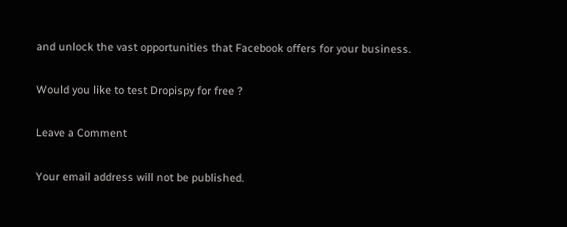and unlock the vast opportunities that Facebook offers for your business.

Would you like to test Dropispy for free ?

Leave a Comment

Your email address will not be published.